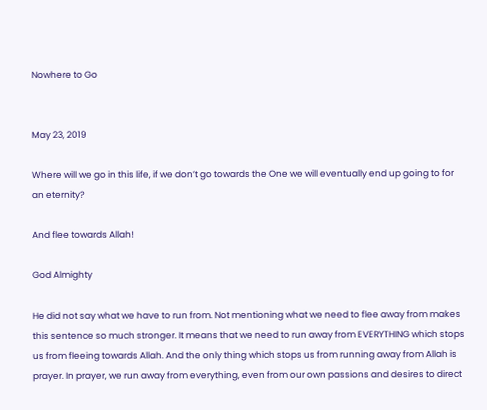Nowhere to Go


May 23, 2019

Where will we go in this life, if we don’t go towards the One we will eventually end up going to for an eternity?

And flee towards Allah!

God Almighty

He did not say what we have to run from. Not mentioning what we need to flee away from makes this sentence so much stronger. It means that we need to run away from EVERYTHING which stops us from fleeing towards Allah. And the only thing which stops us from running away from Allah is prayer. In prayer, we run away from everything, even from our own passions and desires to direct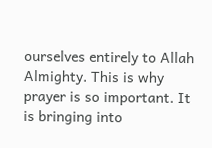ourselves entirely to Allah Almighty. This is why prayer is so important. It is bringing into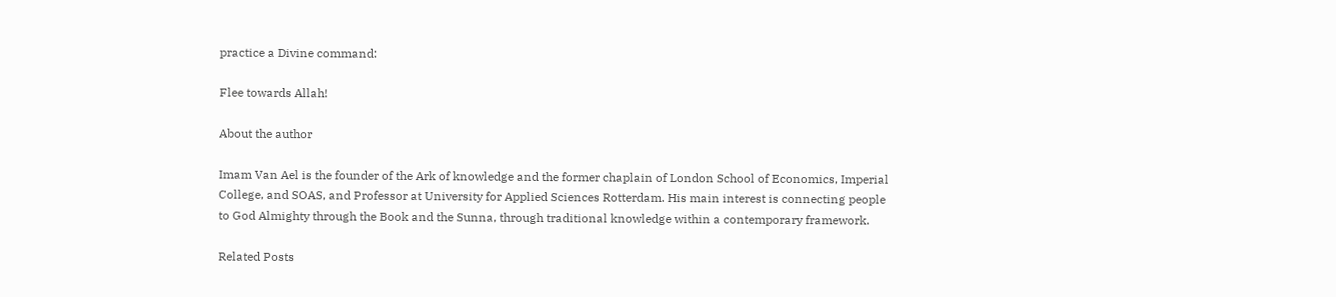practice a Divine command:

Flee towards Allah!

About the author

Imam Van Ael is the founder of the Ark of knowledge and the former chaplain of London School of Economics, Imperial College, and SOAS, and Professor at University for Applied Sciences Rotterdam. His main interest is connecting people to God Almighty through the Book and the Sunna, through traditional knowledge within a contemporary framework.

Related Posts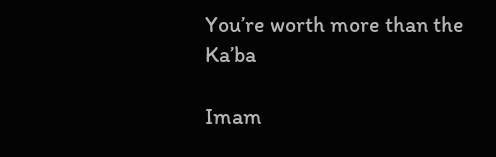You’re worth more than the Ka’ba

Imam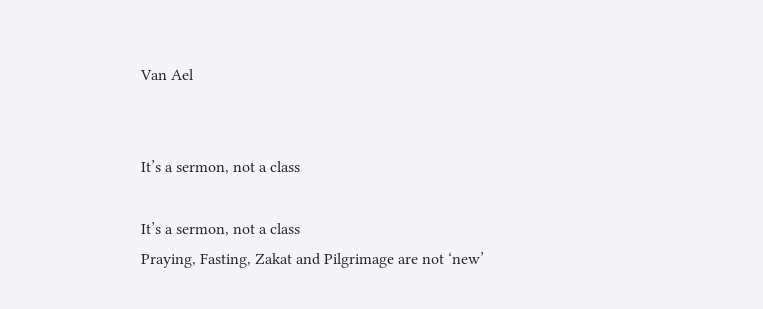Van Ael


It’s a sermon, not a class

It’s a sermon, not a class
Praying, Fasting, Zakat and Pilgrimage are not ‘new’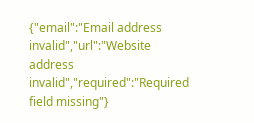{"email":"Email address invalid","url":"Website address invalid","required":"Required field missing"}